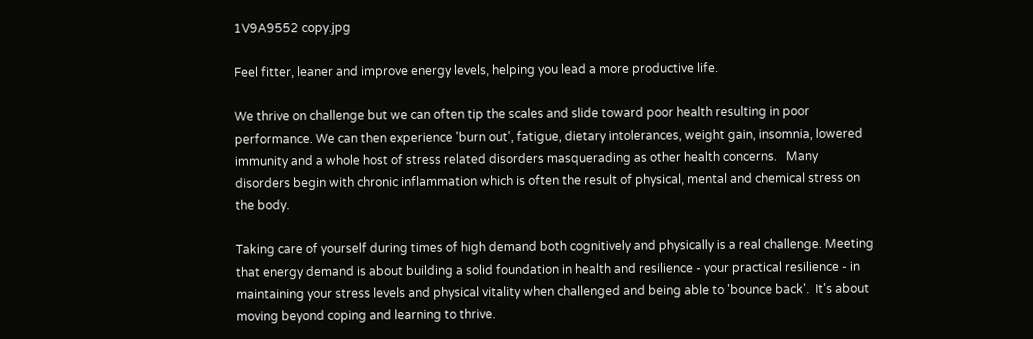1V9A9552 copy.jpg

Feel fitter, leaner and improve energy levels, helping you lead a more productive life.

We thrive on challenge but we can often tip the scales and slide toward poor health resulting in poor performance. We can then experience 'burn out', fatigue, dietary intolerances, weight gain, insomnia, lowered immunity and a whole host of stress related disorders masquerading as other health concerns.   Many disorders begin with chronic inflammation which is often the result of physical, mental and chemical stress on the body.

Taking care of yourself during times of high demand both cognitively and physically is a real challenge. Meeting that energy demand is about building a solid foundation in health and resilience - your practical resilience - in maintaining your stress levels and physical vitality when challenged and being able to 'bounce back'.  It's about moving beyond coping and learning to thrive.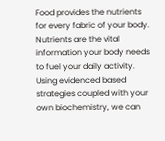Food provides the nutrients for every fabric of your body. Nutrients are the vital information your body needs to fuel your daily activity.   Using evidenced based strategies coupled with your own biochemistry, we can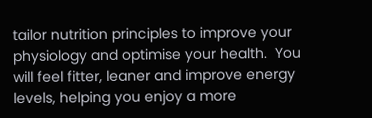tailor nutrition principles to improve your physiology and optimise your health.  You will feel fitter, leaner and improve energy levels, helping you enjoy a more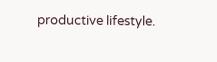productive lifestyle.